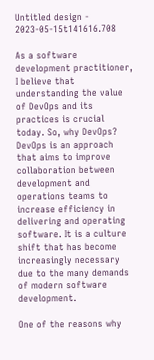Untitled design - 2023-05-15t141616.708

As a software development practitioner, I believe that understanding the value of DevOps and its practices is crucial today. So, why DevOps? DevOps is an approach that aims to improve collaboration between development and operations teams to increase efficiency in delivering and operating software. It is a culture shift that has become increasingly necessary due to the many demands of modern software development.

One of the reasons why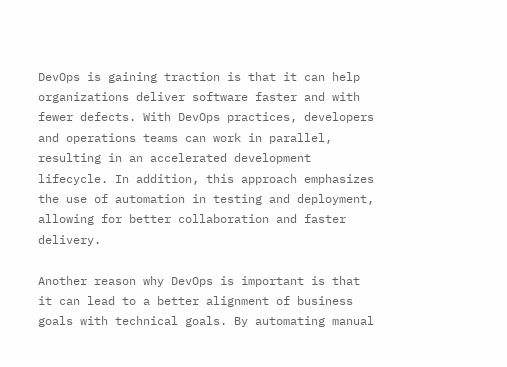DevOps is gaining traction is that it can help organizations deliver software faster and with fewer defects. With DevOps practices, developers and operations teams can work in parallel, resulting in an accelerated development lifecycle. In addition, this approach emphasizes the use of automation in testing and deployment, allowing for better collaboration and faster delivery.

Another reason why DevOps is important is that it can lead to a better alignment of business goals with technical goals. By automating manual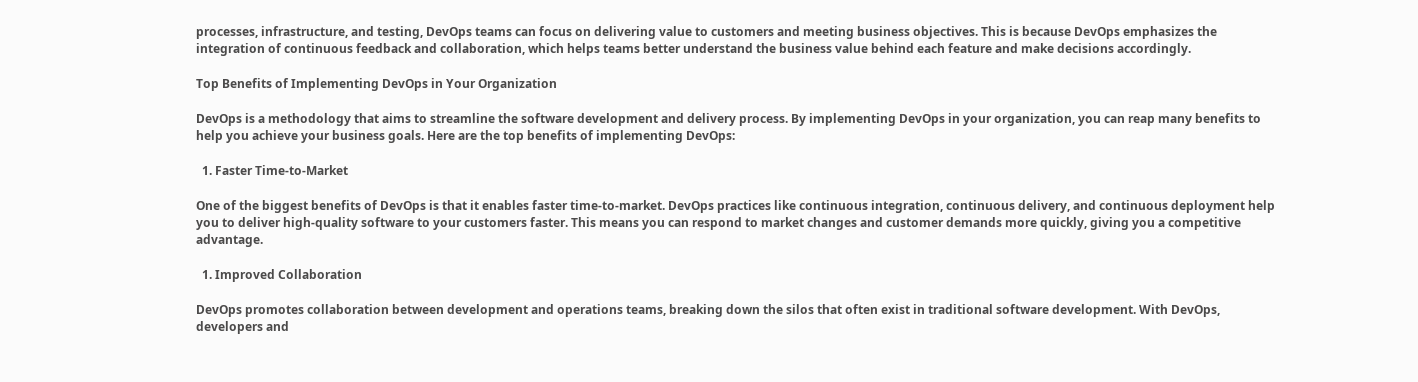processes, infrastructure, and testing, DevOps teams can focus on delivering value to customers and meeting business objectives. This is because DevOps emphasizes the integration of continuous feedback and collaboration, which helps teams better understand the business value behind each feature and make decisions accordingly.

Top Benefits of Implementing DevOps in Your Organization

DevOps is a methodology that aims to streamline the software development and delivery process. By implementing DevOps in your organization, you can reap many benefits to help you achieve your business goals. Here are the top benefits of implementing DevOps:

  1. Faster Time-to-Market

One of the biggest benefits of DevOps is that it enables faster time-to-market. DevOps practices like continuous integration, continuous delivery, and continuous deployment help you to deliver high-quality software to your customers faster. This means you can respond to market changes and customer demands more quickly, giving you a competitive advantage.

  1. Improved Collaboration

DevOps promotes collaboration between development and operations teams, breaking down the silos that often exist in traditional software development. With DevOps, developers and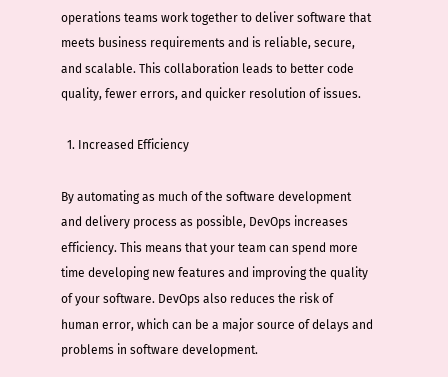operations teams work together to deliver software that meets business requirements and is reliable, secure, and scalable. This collaboration leads to better code quality, fewer errors, and quicker resolution of issues.

  1. Increased Efficiency

By automating as much of the software development and delivery process as possible, DevOps increases efficiency. This means that your team can spend more time developing new features and improving the quality of your software. DevOps also reduces the risk of human error, which can be a major source of delays and problems in software development.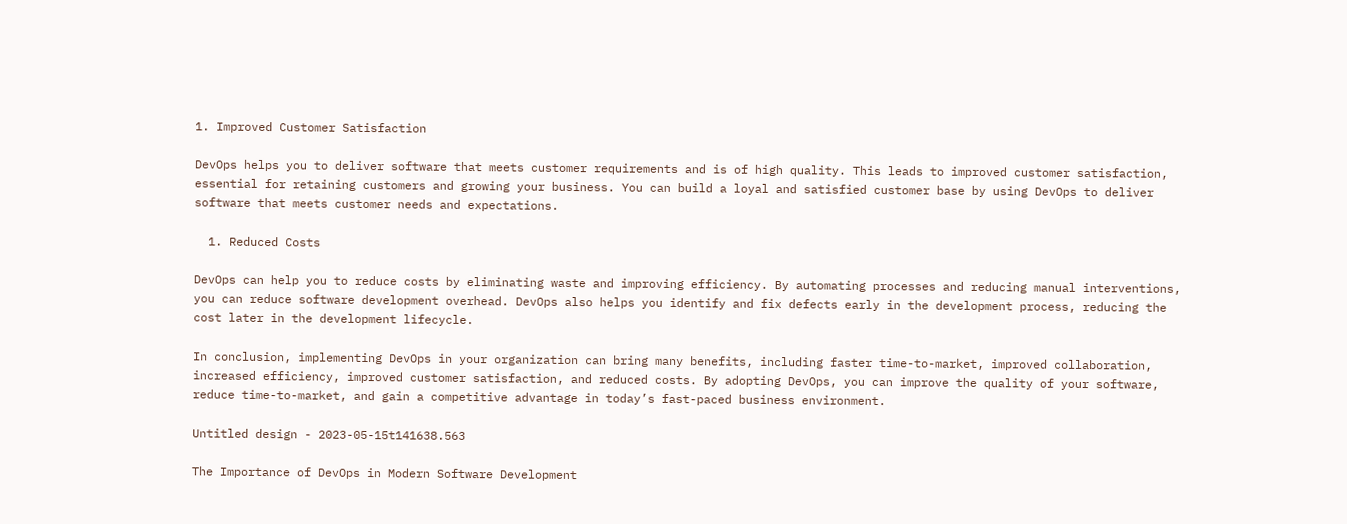1. Improved Customer Satisfaction

DevOps helps you to deliver software that meets customer requirements and is of high quality. This leads to improved customer satisfaction, essential for retaining customers and growing your business. You can build a loyal and satisfied customer base by using DevOps to deliver software that meets customer needs and expectations.

  1. Reduced Costs

DevOps can help you to reduce costs by eliminating waste and improving efficiency. By automating processes and reducing manual interventions, you can reduce software development overhead. DevOps also helps you identify and fix defects early in the development process, reducing the cost later in the development lifecycle.

In conclusion, implementing DevOps in your organization can bring many benefits, including faster time-to-market, improved collaboration, increased efficiency, improved customer satisfaction, and reduced costs. By adopting DevOps, you can improve the quality of your software, reduce time-to-market, and gain a competitive advantage in today’s fast-paced business environment.

Untitled design - 2023-05-15t141638.563

The Importance of DevOps in Modern Software Development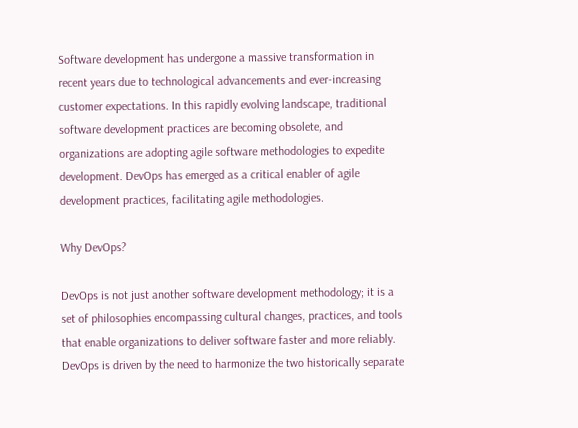Software development has undergone a massive transformation in recent years due to technological advancements and ever-increasing customer expectations. In this rapidly evolving landscape, traditional software development practices are becoming obsolete, and organizations are adopting agile software methodologies to expedite development. DevOps has emerged as a critical enabler of agile development practices, facilitating agile methodologies.

Why DevOps?

DevOps is not just another software development methodology; it is a set of philosophies encompassing cultural changes, practices, and tools that enable organizations to deliver software faster and more reliably. DevOps is driven by the need to harmonize the two historically separate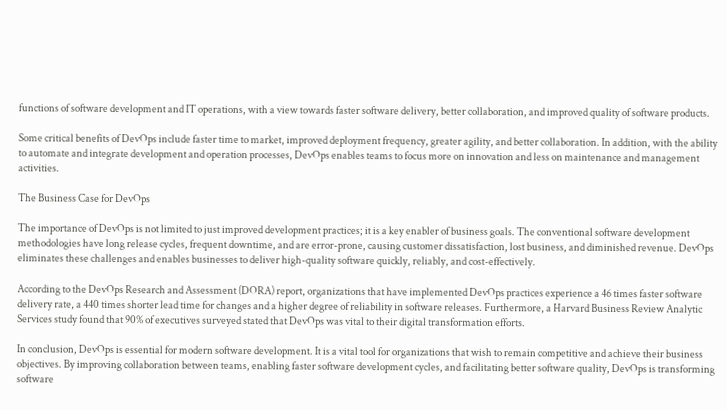functions of software development and IT operations, with a view towards faster software delivery, better collaboration, and improved quality of software products.

Some critical benefits of DevOps include faster time to market, improved deployment frequency, greater agility, and better collaboration. In addition, with the ability to automate and integrate development and operation processes, DevOps enables teams to focus more on innovation and less on maintenance and management activities.

The Business Case for DevOps

The importance of DevOps is not limited to just improved development practices; it is a key enabler of business goals. The conventional software development methodologies have long release cycles, frequent downtime, and are error-prone, causing customer dissatisfaction, lost business, and diminished revenue. DevOps eliminates these challenges and enables businesses to deliver high-quality software quickly, reliably, and cost-effectively.

According to the DevOps Research and Assessment (DORA) report, organizations that have implemented DevOps practices experience a 46 times faster software delivery rate, a 440 times shorter lead time for changes and a higher degree of reliability in software releases. Furthermore, a Harvard Business Review Analytic Services study found that 90% of executives surveyed stated that DevOps was vital to their digital transformation efforts.

In conclusion, DevOps is essential for modern software development. It is a vital tool for organizations that wish to remain competitive and achieve their business objectives. By improving collaboration between teams, enabling faster software development cycles, and facilitating better software quality, DevOps is transforming software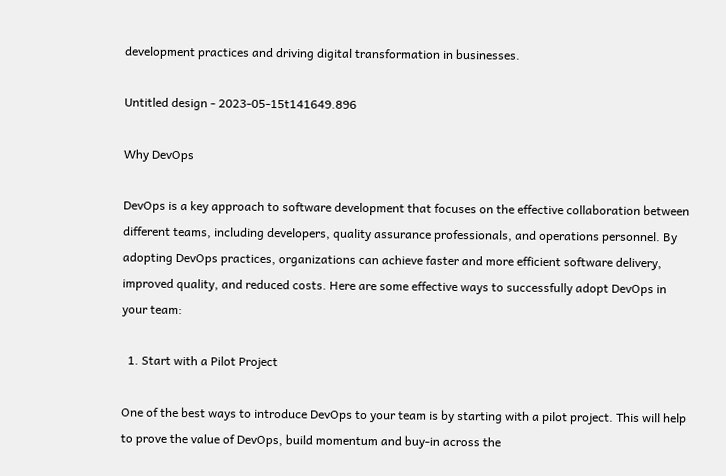development practices and driving digital transformation in businesses.

Untitled design - 2023-05-15t141649.896

Why DevOps

DevOps is a key approach to software development that focuses on the effective collaboration between different teams, including developers, quality assurance professionals, and operations personnel. By adopting DevOps practices, organizations can achieve faster and more efficient software delivery, improved quality, and reduced costs. Here are some effective ways to successfully adopt DevOps in your team:

  1. Start with a Pilot Project

One of the best ways to introduce DevOps to your team is by starting with a pilot project. This will help to prove the value of DevOps, build momentum and buy-in across the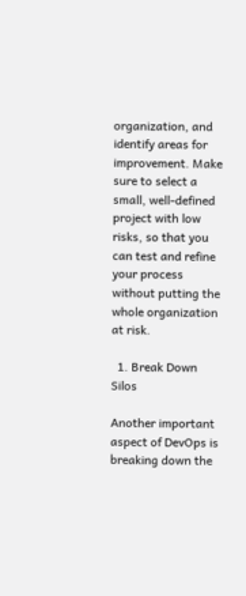organization, and identify areas for improvement. Make sure to select a small, well-defined project with low risks, so that you can test and refine your process without putting the whole organization at risk.

  1. Break Down Silos

Another important aspect of DevOps is breaking down the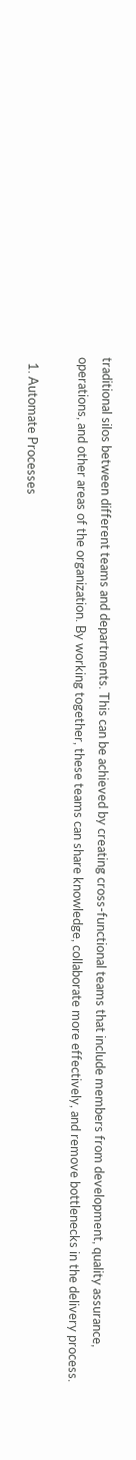traditional silos between different teams and departments. This can be achieved by creating cross-functional teams that include members from development, quality assurance, operations, and other areas of the organization. By working together, these teams can share knowledge, collaborate more effectively, and remove bottlenecks in the delivery process.

  1. Automate Processes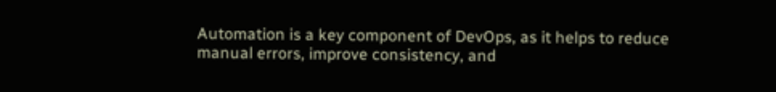Automation is a key component of DevOps, as it helps to reduce manual errors, improve consistency, and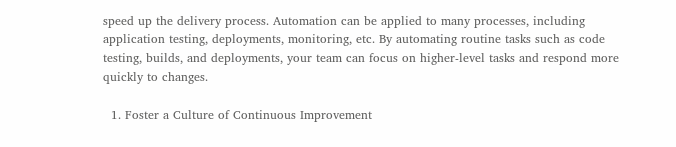speed up the delivery process. Automation can be applied to many processes, including application testing, deployments, monitoring, etc. By automating routine tasks such as code testing, builds, and deployments, your team can focus on higher-level tasks and respond more quickly to changes.

  1. Foster a Culture of Continuous Improvement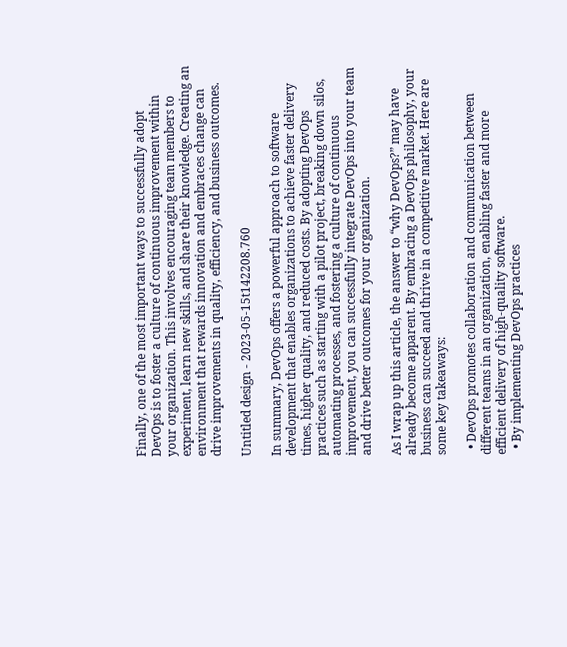Finally, one of the most important ways to successfully adopt DevOps is to foster a culture of continuous improvement within your organization. This involves encouraging team members to experiment, learn new skills, and share their knowledge. Creating an environment that rewards innovation and embraces change can drive improvements in quality, efficiency, and business outcomes.

Untitled design - 2023-05-15t142208.760

In summary, DevOps offers a powerful approach to software development that enables organizations to achieve faster delivery times, higher quality, and reduced costs. By adopting DevOps practices such as starting with a pilot project, breaking down silos, automating processes, and fostering a culture of continuous improvement, you can successfully integrate DevOps into your team and drive better outcomes for your organization.

As I wrap up this article, the answer to “why DevOps?” may have already become apparent. By embracing a DevOps philosophy, your business can succeed and thrive in a competitive market. Here are some key takeaways:

  • DevOps promotes collaboration and communication between different teams in an organization, enabling faster and more efficient delivery of high-quality software.
  • By implementing DevOps practices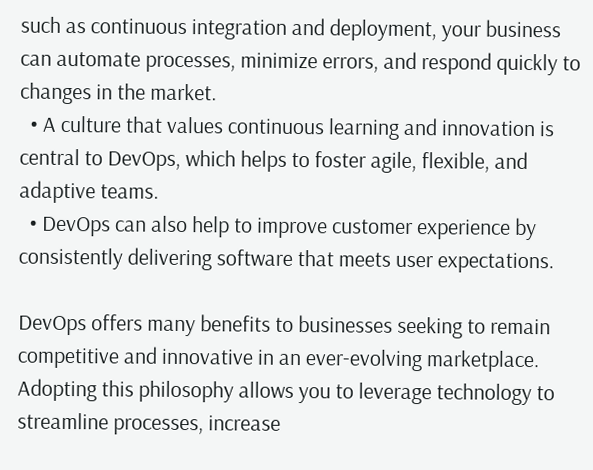such as continuous integration and deployment, your business can automate processes, minimize errors, and respond quickly to changes in the market.
  • A culture that values continuous learning and innovation is central to DevOps, which helps to foster agile, flexible, and adaptive teams.
  • DevOps can also help to improve customer experience by consistently delivering software that meets user expectations.

DevOps offers many benefits to businesses seeking to remain competitive and innovative in an ever-evolving marketplace. Adopting this philosophy allows you to leverage technology to streamline processes, increase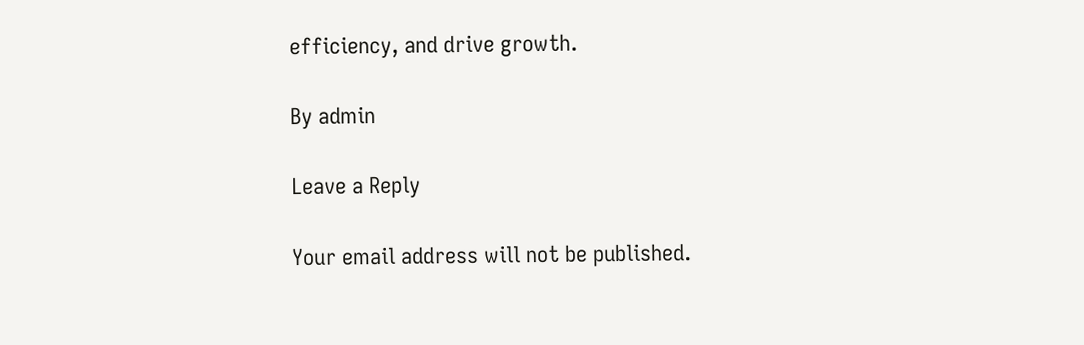efficiency, and drive growth.

By admin

Leave a Reply

Your email address will not be published.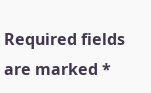Required fields are marked *